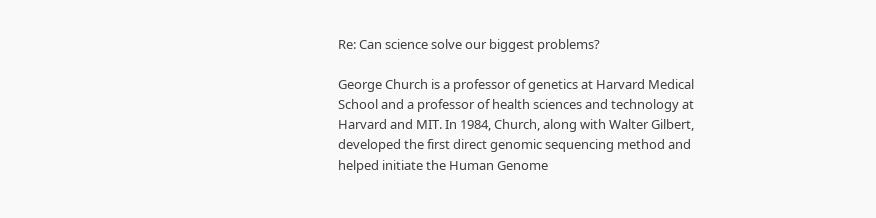Re: Can science solve our biggest problems?

George Church is a professor of genetics at Harvard Medical School and a professor of health sciences and technology at Harvard and MIT. In 1984, Church, along with Walter Gilbert, developed the first direct genomic sequencing method and helped initiate the Human Genome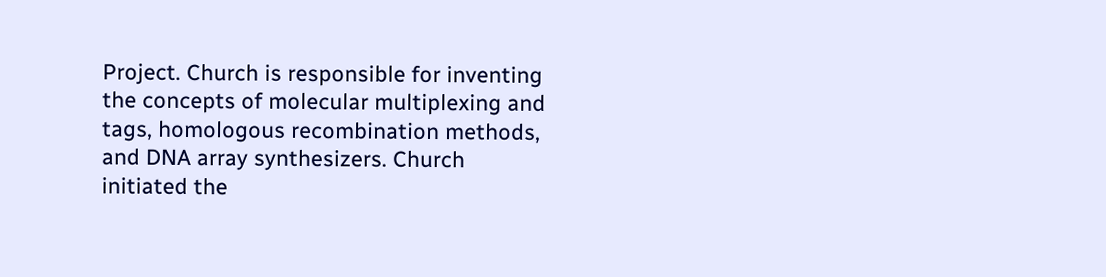Project. Church is responsible for inventing the concepts of molecular multiplexing and tags, homologous recombination methods, and DNA array synthesizers. Church initiated the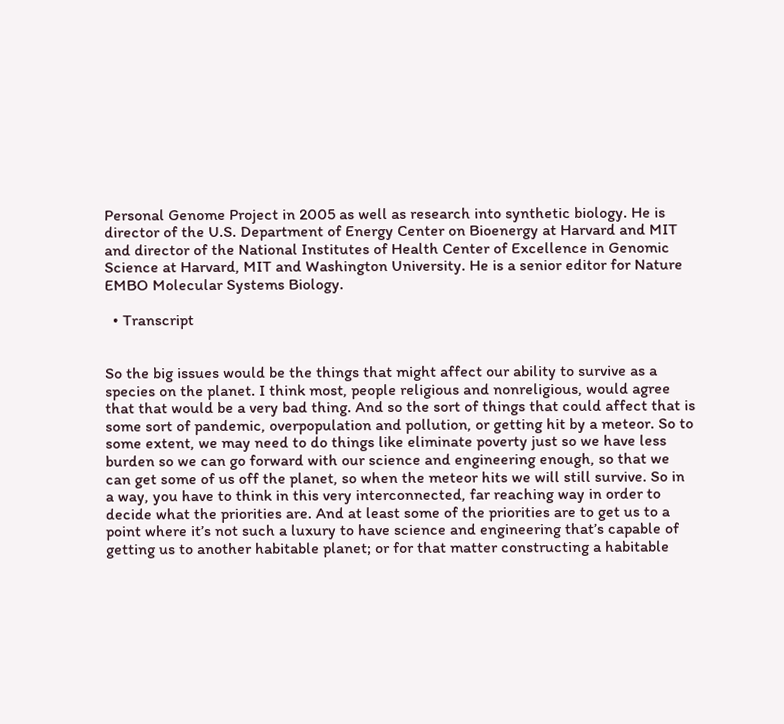Personal Genome Project in 2005 as well as research into synthetic biology. He is director of the U.S. Department of Energy Center on Bioenergy at Harvard and MIT and director of the National Institutes of Health Center of Excellence in Genomic Science at Harvard, MIT and Washington University. He is a senior editor for Nature EMBO Molecular Systems Biology.

  • Transcript


So the big issues would be the things that might affect our ability to survive as a species on the planet. I think most, people religious and nonreligious, would agree that that would be a very bad thing. And so the sort of things that could affect that is some sort of pandemic, overpopulation and pollution, or getting hit by a meteor. So to some extent, we may need to do things like eliminate poverty just so we have less burden so we can go forward with our science and engineering enough, so that we can get some of us off the planet, so when the meteor hits we will still survive. So in a way, you have to think in this very interconnected, far reaching way in order to decide what the priorities are. And at least some of the priorities are to get us to a point where it’s not such a luxury to have science and engineering that’s capable of getting us to another habitable planet; or for that matter constructing a habitable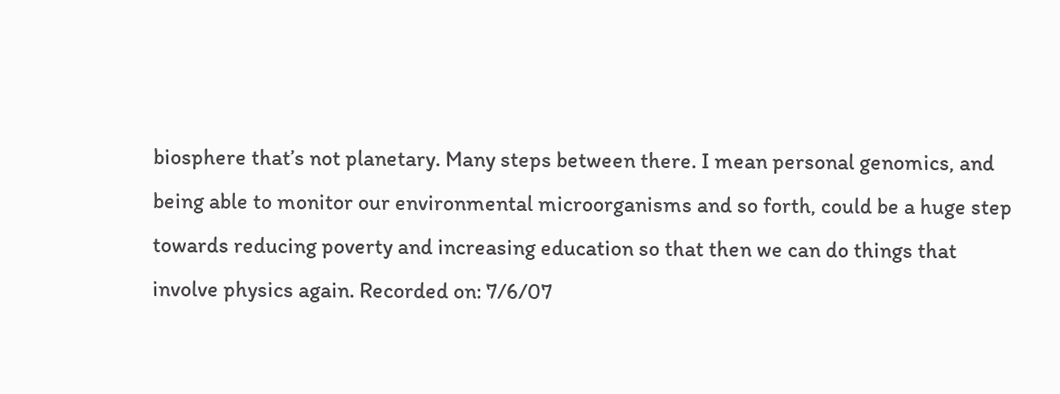biosphere that’s not planetary. Many steps between there. I mean personal genomics, and being able to monitor our environmental microorganisms and so forth, could be a huge step towards reducing poverty and increasing education so that then we can do things that involve physics again. Recorded on: 7/6/07